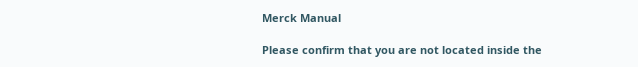Merck Manual

Please confirm that you are not located inside the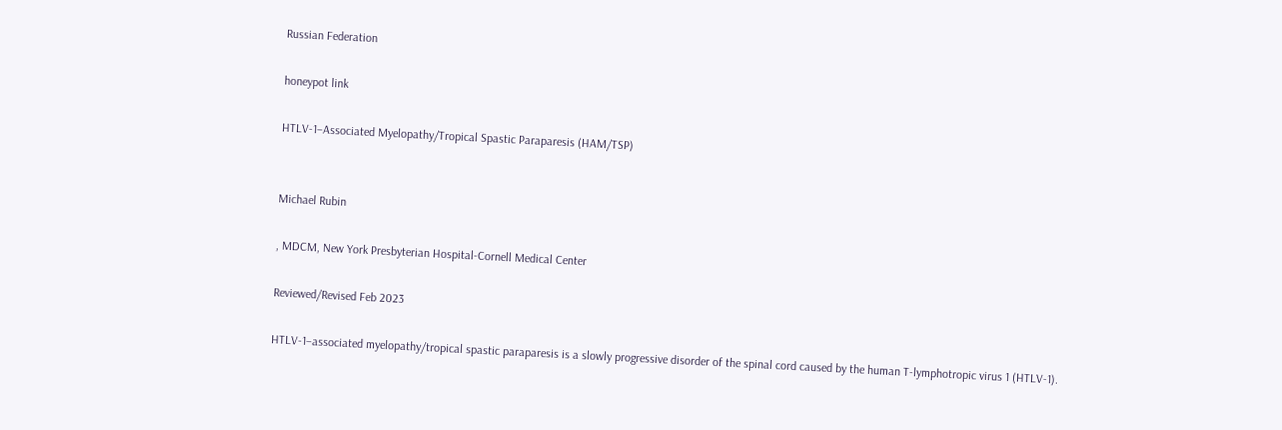Russian Federation

honeypot link

HTLV-1–Associated Myelopathy/Tropical Spastic Paraparesis (HAM/TSP)


Michael Rubin

, MDCM, New York Presbyterian Hospital-Cornell Medical Center

Reviewed/Revised Feb 2023

HTLV-1–associated myelopathy/tropical spastic paraparesis is a slowly progressive disorder of the spinal cord caused by the human T-lymphotropic virus 1 (HTLV-1).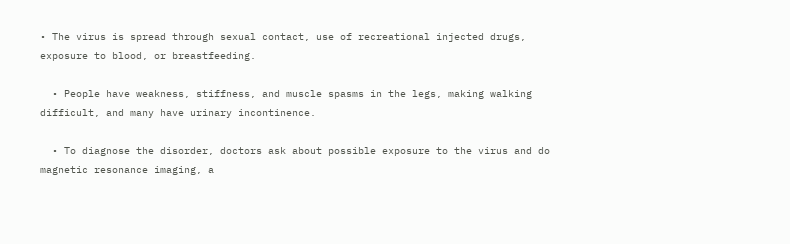• The virus is spread through sexual contact, use of recreational injected drugs, exposure to blood, or breastfeeding.

  • People have weakness, stiffness, and muscle spasms in the legs, making walking difficult, and many have urinary incontinence.

  • To diagnose the disorder, doctors ask about possible exposure to the virus and do magnetic resonance imaging, a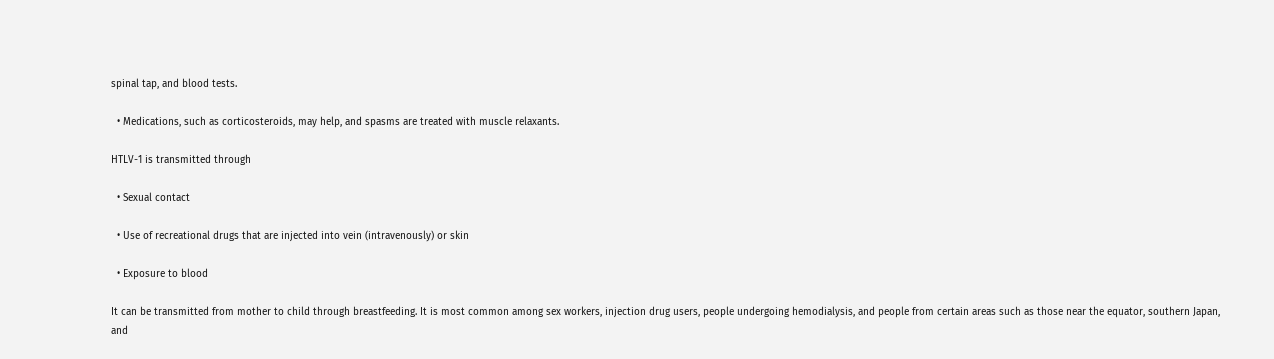spinal tap, and blood tests.

  • Medications, such as corticosteroids, may help, and spasms are treated with muscle relaxants.

HTLV-1 is transmitted through

  • Sexual contact

  • Use of recreational drugs that are injected into vein (intravenously) or skin

  • Exposure to blood

It can be transmitted from mother to child through breastfeeding. It is most common among sex workers, injection drug users, people undergoing hemodialysis, and people from certain areas such as those near the equator, southern Japan, and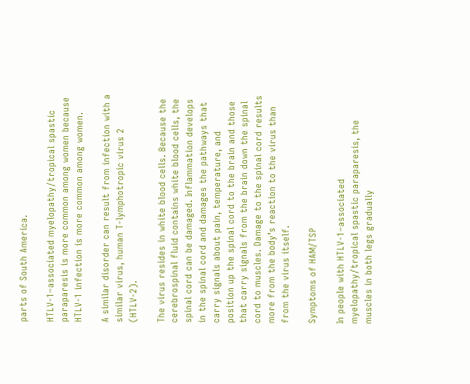parts of South America.

HTLV-1–associated myelopathy/tropical spastic paraparesis is more common among women because HTLV-1 infection is more common among women.

A similar disorder can result from infection with a similar virus, human T-lymphotropic virus 2 (HTLV-2).

The virus resides in white blood cells. Because the cerebrospinal fluid contains white blood cells, the spinal cord can be damaged. Inflammation develops in the spinal cord and damages the pathways that carry signals about pain, temperature, and position up the spinal cord to the brain and those that carry signals from the brain down the spinal cord to muscles. Damage to the spinal cord results more from the body’s reaction to the virus than from the virus itself.

Symptoms of HAM/TSP

In people with HTLV-1–associated myelopathy/tropical spastic paraparesis, the muscles in both legs gradually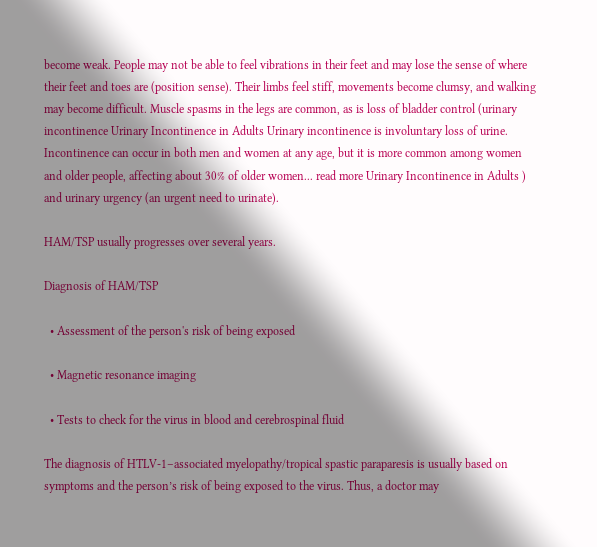become weak. People may not be able to feel vibrations in their feet and may lose the sense of where their feet and toes are (position sense). Their limbs feel stiff, movements become clumsy, and walking may become difficult. Muscle spasms in the legs are common, as is loss of bladder control (urinary incontinence Urinary Incontinence in Adults Urinary incontinence is involuntary loss of urine. Incontinence can occur in both men and women at any age, but it is more common among women and older people, affecting about 30% of older women... read more Urinary Incontinence in Adults ) and urinary urgency (an urgent need to urinate).

HAM/TSP usually progresses over several years.

Diagnosis of HAM/TSP

  • Assessment of the person's risk of being exposed

  • Magnetic resonance imaging

  • Tests to check for the virus in blood and cerebrospinal fluid

The diagnosis of HTLV-1–associated myelopathy/tropical spastic paraparesis is usually based on symptoms and the person’s risk of being exposed to the virus. Thus, a doctor may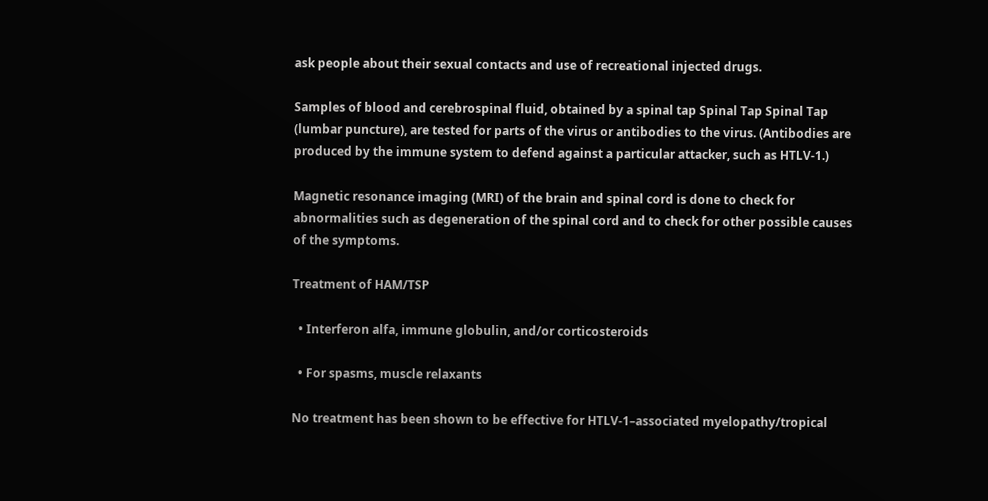ask people about their sexual contacts and use of recreational injected drugs.

Samples of blood and cerebrospinal fluid, obtained by a spinal tap Spinal Tap Spinal Tap (lumbar puncture), are tested for parts of the virus or antibodies to the virus. (Antibodies are produced by the immune system to defend against a particular attacker, such as HTLV-1.)

Magnetic resonance imaging (MRI) of the brain and spinal cord is done to check for abnormalities such as degeneration of the spinal cord and to check for other possible causes of the symptoms.

Treatment of HAM/TSP

  • Interferon alfa, immune globulin, and/or corticosteroids

  • For spasms, muscle relaxants

No treatment has been shown to be effective for HTLV-1–associated myelopathy/tropical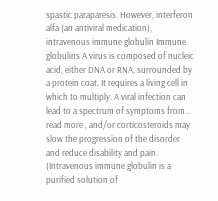spastic paraparesis. However, interferon alfa (an antiviral medication), intravenous immune globulin Immune globulins A virus is composed of nucleic acid, either DNA or RNA, surrounded by a protein coat. It requires a living cell in which to multiply. A viral infection can lead to a spectrum of symptoms from... read more , and/or corticosteroids may slow the progression of the disorder and reduce disability and pain. (Intravenous immune globulin is a purified solution of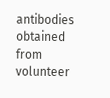antibodies obtained from volunteer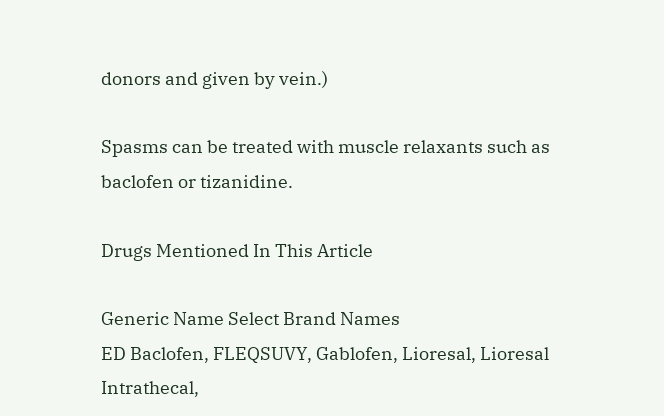donors and given by vein.)

Spasms can be treated with muscle relaxants such as baclofen or tizanidine.

Drugs Mentioned In This Article

Generic Name Select Brand Names
ED Baclofen, FLEQSUVY, Gablofen, Lioresal, Lioresal Intrathecal,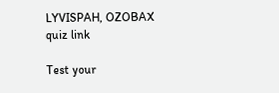LYVISPAH, OZOBAX
quiz link

Test your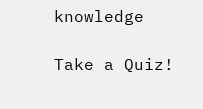knowledge

Take a Quiz!